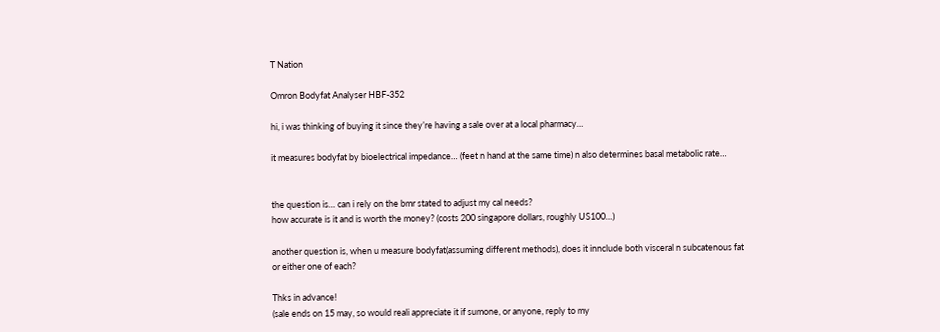T Nation

Omron Bodyfat Analyser HBF-352

hi, i was thinking of buying it since they’re having a sale over at a local pharmacy…

it measures bodyfat by bioelectrical impedance… (feet n hand at the same time) n also determines basal metabolic rate…


the question is… can i rely on the bmr stated to adjust my cal needs?
how accurate is it and is worth the money? (costs 200 singapore dollars, roughly US100…)

another question is, when u measure bodyfat(assuming different methods), does it innclude both visceral n subcatenous fat or either one of each?

Thks in advance!
(sale ends on 15 may, so would reali appreciate it if sumone, or anyone, reply to my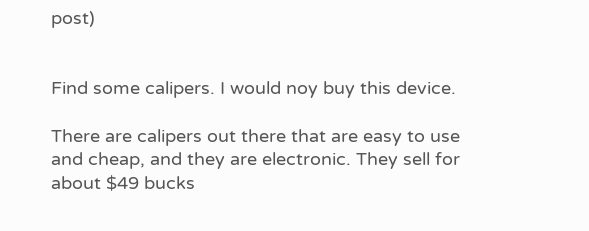post)


Find some calipers. I would noy buy this device.

There are calipers out there that are easy to use and cheap, and they are electronic. They sell for about $49 bucks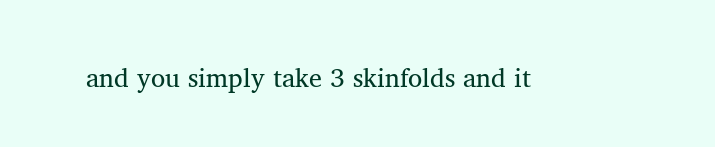and you simply take 3 skinfolds and it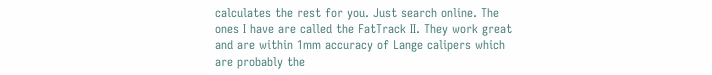calculates the rest for you. Just search online. The ones I have are called the FatTrack II. They work great and are within 1mm accuracy of Lange calipers which are probably the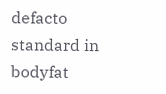defacto standard in bodyfat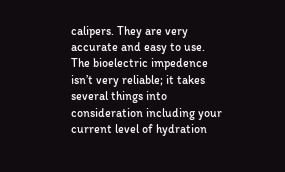calipers. They are very accurate and easy to use. The bioelectric impedence isn’t very reliable; it takes several things into consideration including your current level of hydration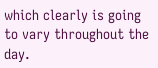which clearly is going to vary throughout the day.